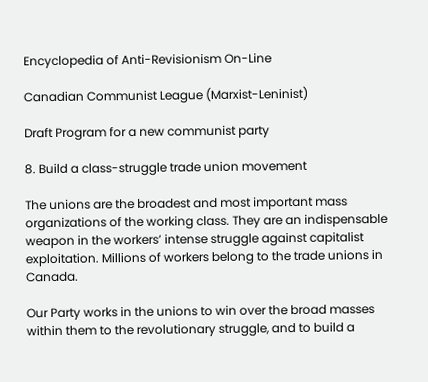Encyclopedia of Anti-Revisionism On-Line

Canadian Communist League (Marxist-Leninist)

Draft Program for a new communist party

8. Build a class-struggle trade union movement

The unions are the broadest and most important mass organizations of the working class. They are an indispensable weapon in the workers’ intense struggle against capitalist exploitation. Millions of workers belong to the trade unions in Canada.

Our Party works in the unions to win over the broad masses within them to the revolutionary struggle, and to build a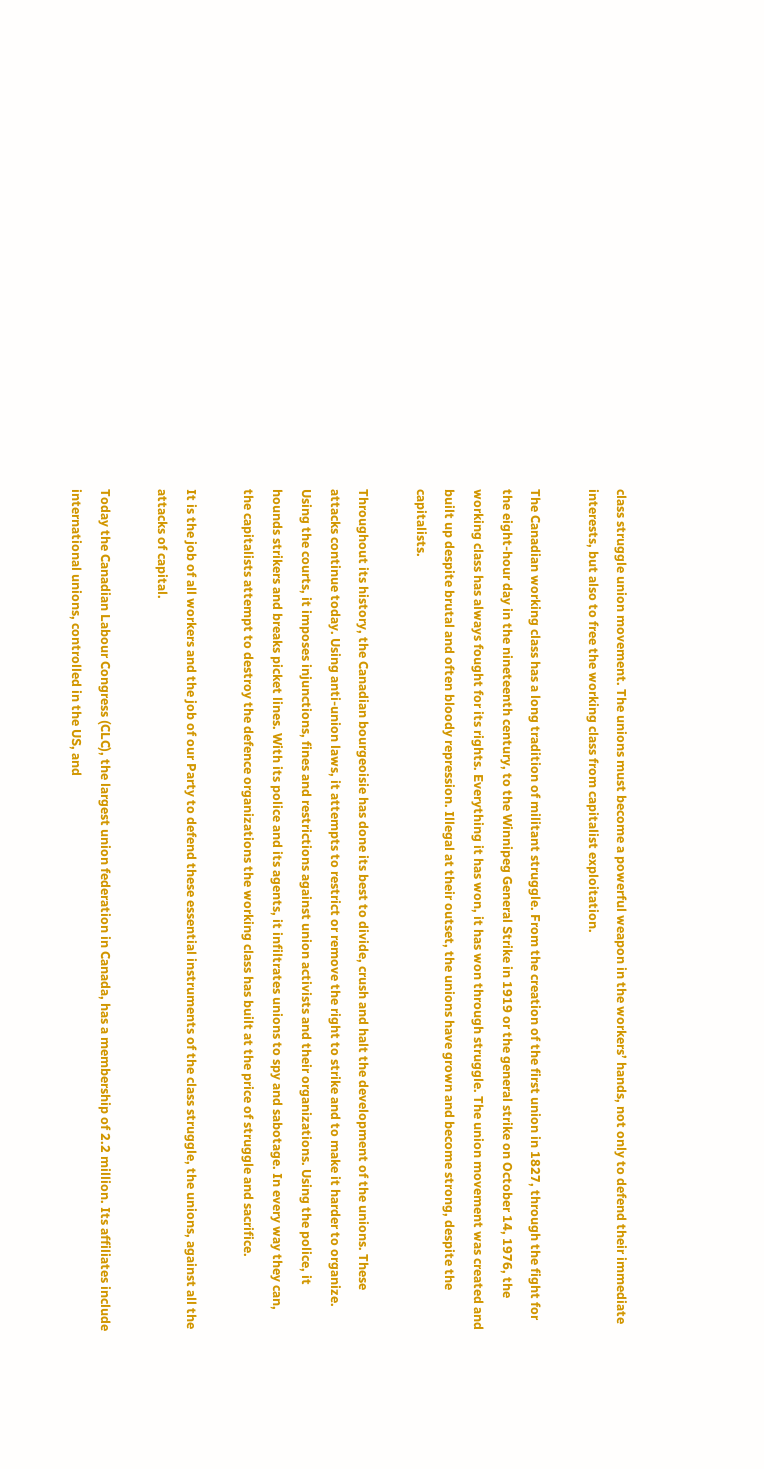class struggle union movement. The unions must become a powerful weapon in the workers’ hands, not only to defend their immediate interests, but also to free the working class from capitalist exploitation.

The Canadian working class has a long tradition of militant struggle. From the creation of the first union in 1827, through the fight for the eight-hour day in the nineteenth century, to the Winnipeg General Strike in 1919 or the general strike on October 14, 1976, the working class has always fought for its rights. Everything it has won, it has won through struggle. The union movement was created and built up despite brutal and often bloody repression. Illegal at their outset, the unions have grown and become strong, despite the capitalists.

Throughout its history, the Canadian bourgeoisie has done its best to divide, crush and halt the development of the unions. These attacks continue today. Using anti-union laws, it attempts to restrict or remove the right to strike and to make it harder to organize. Using the courts, it imposes injunctions, fines and restrictions against union activists and their organizations. Using the police, it hounds strikers and breaks picket lines. With its police and its agents, it infiltrates unions to spy and sabotage. In every way they can, the capitalists attempt to destroy the defence organizations the working class has built at the price of struggle and sacrifice.

It is the job of all workers and the job of our Party to defend these essential instruments of the class struggle, the unions, against all the attacks of capital.

Today the Canadian Labour Congress (CLC), the largest union federation in Canada, has a membership of 2.2 million. Its affiliates include international unions, controlled in the US, and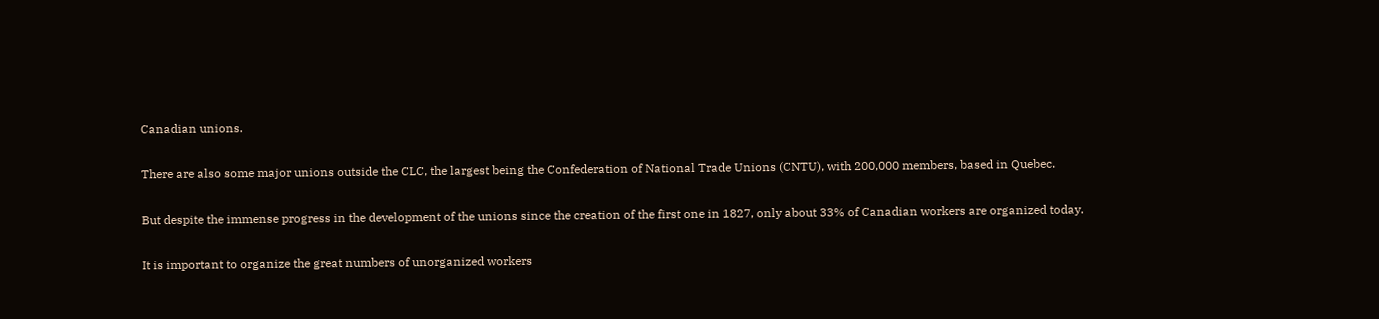Canadian unions.

There are also some major unions outside the CLC, the largest being the Confederation of National Trade Unions (CNTU), with 200,000 members, based in Quebec.

But despite the immense progress in the development of the unions since the creation of the first one in 1827, only about 33% of Canadian workers are organized today.

It is important to organize the great numbers of unorganized workers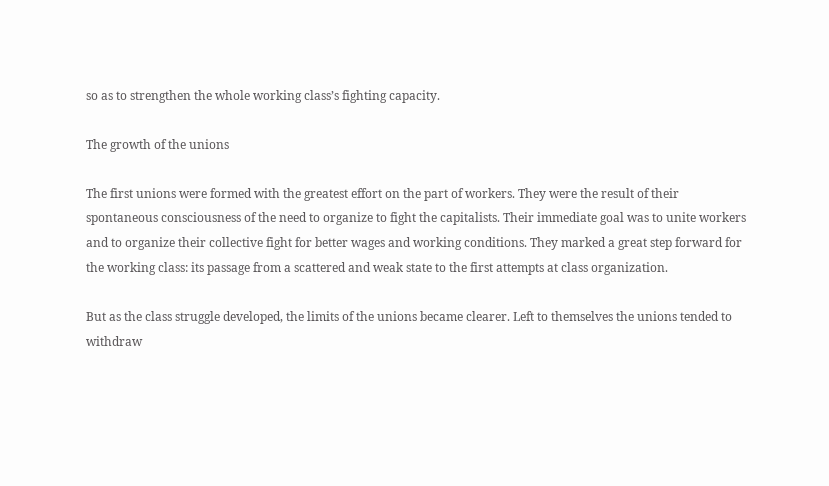so as to strengthen the whole working class’s fighting capacity.

The growth of the unions

The first unions were formed with the greatest effort on the part of workers. They were the result of their spontaneous consciousness of the need to organize to fight the capitalists. Their immediate goal was to unite workers and to organize their collective fight for better wages and working conditions. They marked a great step forward for the working class: its passage from a scattered and weak state to the first attempts at class organization.

But as the class struggle developed, the limits of the unions became clearer. Left to themselves the unions tended to withdraw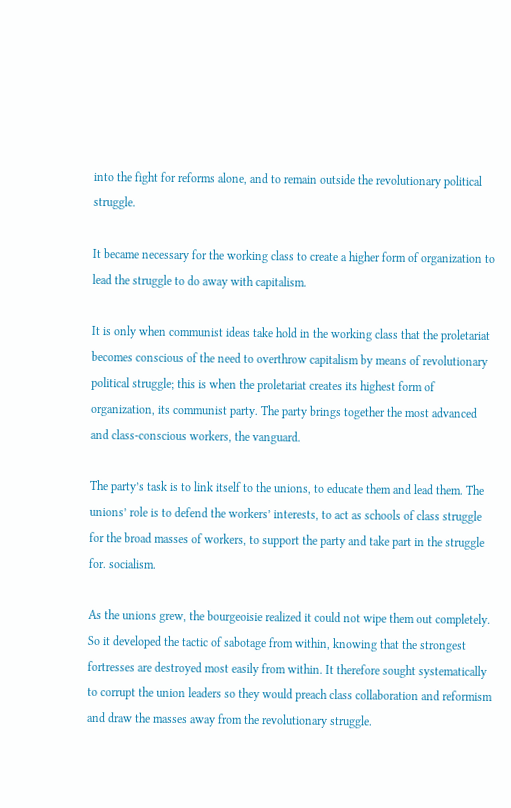into the fight for reforms alone, and to remain outside the revolutionary political struggle.

It became necessary for the working class to create a higher form of organization to lead the struggle to do away with capitalism.

It is only when communist ideas take hold in the working class that the proletariat becomes conscious of the need to overthrow capitalism by means of revolutionary political struggle; this is when the proletariat creates its highest form of organization, its communist party. The party brings together the most advanced and class-conscious workers, the vanguard.

The party’s task is to link itself to the unions, to educate them and lead them. The unions’ role is to defend the workers’ interests, to act as schools of class struggle for the broad masses of workers, to support the party and take part in the struggle for. socialism.

As the unions grew, the bourgeoisie realized it could not wipe them out completely. So it developed the tactic of sabotage from within, knowing that the strongest fortresses are destroyed most easily from within. It therefore sought systematically to corrupt the union leaders so they would preach class collaboration and reformism and draw the masses away from the revolutionary struggle.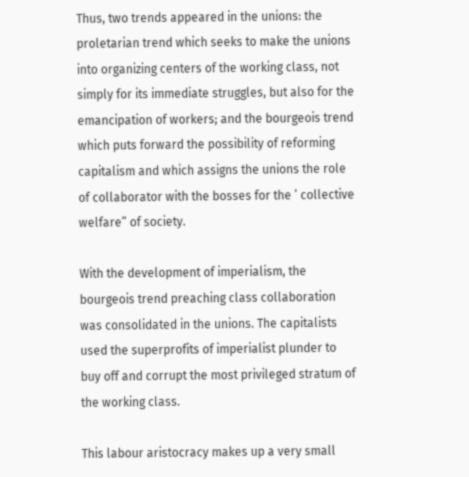Thus, two trends appeared in the unions: the proletarian trend which seeks to make the unions into organizing centers of the working class, not simply for its immediate struggles, but also for the emancipation of workers; and the bourgeois trend which puts forward the possibility of reforming capitalism and which assigns the unions the role of collaborator with the bosses for the ’ collective welfare” of society.

With the development of imperialism, the bourgeois trend preaching class collaboration was consolidated in the unions. The capitalists used the superprofits of imperialist plunder to buy off and corrupt the most privileged stratum of the working class.

This labour aristocracy makes up a very small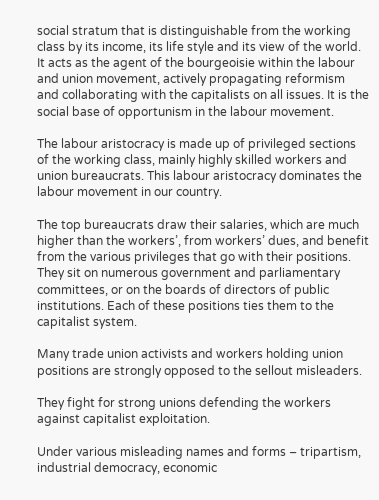social stratum that is distinguishable from the working class by its income, its life style and its view of the world. It acts as the agent of the bourgeoisie within the labour and union movement, actively propagating reformism and collaborating with the capitalists on all issues. It is the social base of opportunism in the labour movement.

The labour aristocracy is made up of privileged sections of the working class, mainly highly skilled workers and union bureaucrats. This labour aristocracy dominates the labour movement in our country.

The top bureaucrats draw their salaries, which are much higher than the workers’, from workers’ dues, and benefit from the various privileges that go with their positions. They sit on numerous government and parliamentary committees, or on the boards of directors of public institutions. Each of these positions ties them to the capitalist system.

Many trade union activists and workers holding union positions are strongly opposed to the sellout misleaders.

They fight for strong unions defending the workers against capitalist exploitation.

Under various misleading names and forms – tripartism, industrial democracy, economic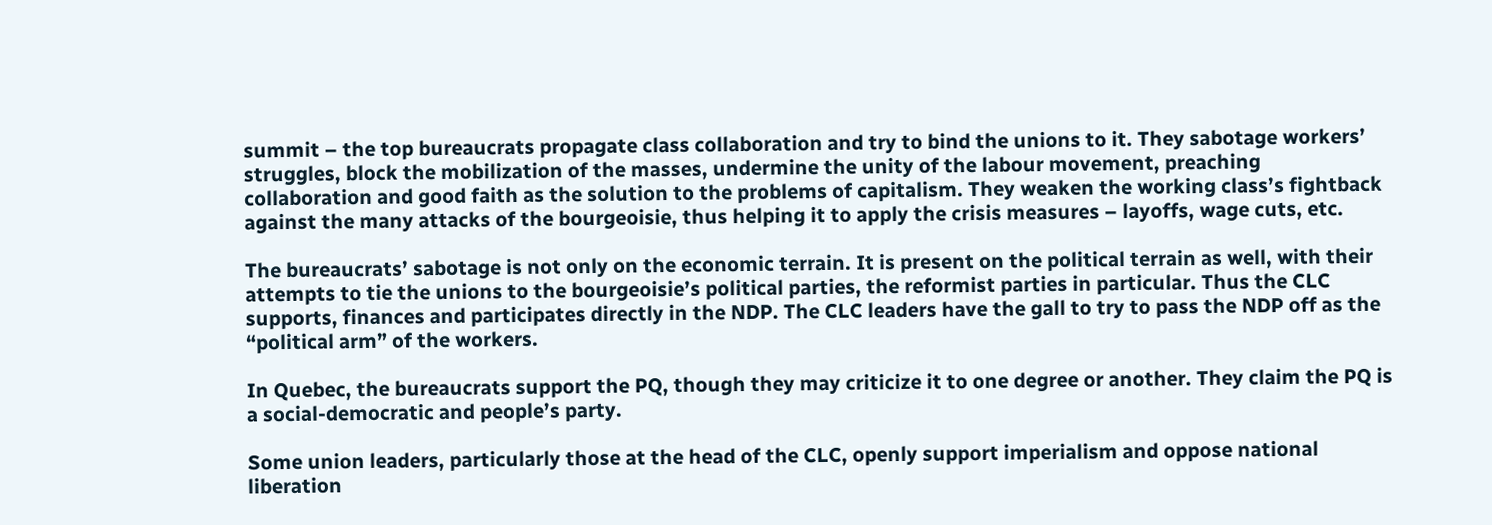summit – the top bureaucrats propagate class collaboration and try to bind the unions to it. They sabotage workers’ struggles, block the mobilization of the masses, undermine the unity of the labour movement, preaching collaboration and good faith as the solution to the problems of capitalism. They weaken the working class’s fightback against the many attacks of the bourgeoisie, thus helping it to apply the crisis measures – layoffs, wage cuts, etc.

The bureaucrats’ sabotage is not only on the economic terrain. It is present on the political terrain as well, with their attempts to tie the unions to the bourgeoisie’s political parties, the reformist parties in particular. Thus the CLC supports, finances and participates directly in the NDP. The CLC leaders have the gall to try to pass the NDP off as the “political arm” of the workers.

In Quebec, the bureaucrats support the PQ, though they may criticize it to one degree or another. They claim the PQ is a social-democratic and people’s party.

Some union leaders, particularly those at the head of the CLC, openly support imperialism and oppose national liberation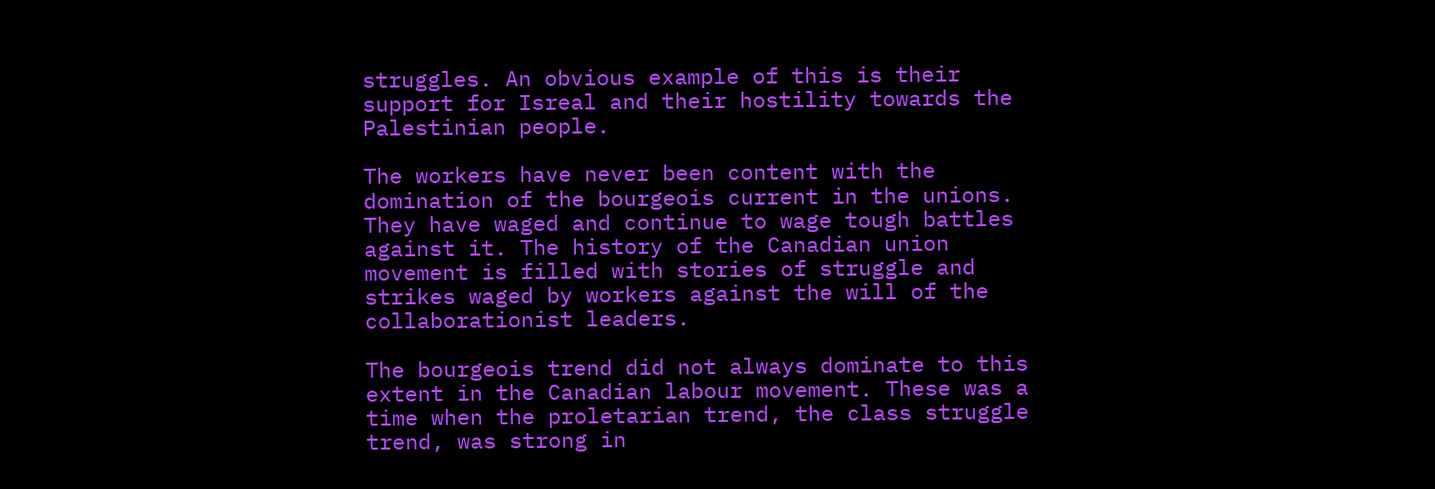struggles. An obvious example of this is their support for Isreal and their hostility towards the Palestinian people.

The workers have never been content with the domination of the bourgeois current in the unions. They have waged and continue to wage tough battles against it. The history of the Canadian union movement is filled with stories of struggle and strikes waged by workers against the will of the collaborationist leaders.

The bourgeois trend did not always dominate to this extent in the Canadian labour movement. These was a time when the proletarian trend, the class struggle trend, was strong in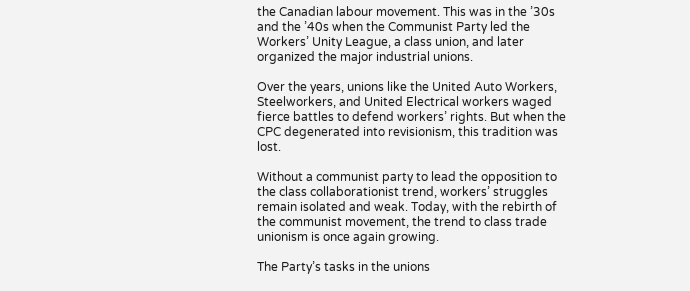the Canadian labour movement. This was in the ’30s and the ’40s when the Communist Party led the Workers’ Unity League, a class union, and later organized the major industrial unions.

Over the years, unions like the United Auto Workers, Steelworkers, and United Electrical workers waged fierce battles to defend workers’ rights. But when the CPC degenerated into revisionism, this tradition was lost.

Without a communist party to lead the opposition to the class collaborationist trend, workers’ struggles remain isolated and weak. Today, with the rebirth of the communist movement, the trend to class trade unionism is once again growing.

The Party’s tasks in the unions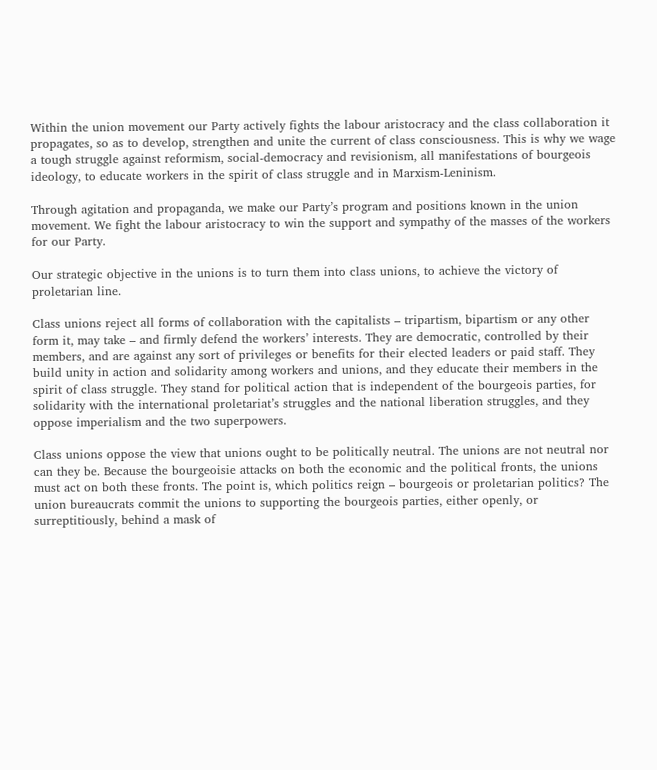Within the union movement our Party actively fights the labour aristocracy and the class collaboration it propagates, so as to develop, strengthen and unite the current of class consciousness. This is why we wage a tough struggle against reformism, social-democracy and revisionism, all manifestations of bourgeois ideology, to educate workers in the spirit of class struggle and in Marxism-Leninism.

Through agitation and propaganda, we make our Party’s program and positions known in the union movement. We fight the labour aristocracy to win the support and sympathy of the masses of the workers for our Party.

Our strategic objective in the unions is to turn them into class unions, to achieve the victory of proletarian line.

Class unions reject all forms of collaboration with the capitalists – tripartism, bipartism or any other form it, may take – and firmly defend the workers’ interests. They are democratic, controlled by their members, and are against any sort of privileges or benefits for their elected leaders or paid staff. They build unity in action and solidarity among workers and unions, and they educate their members in the spirit of class struggle. They stand for political action that is independent of the bourgeois parties, for solidarity with the international proletariat’s struggles and the national liberation struggles, and they oppose imperialism and the two superpowers.

Class unions oppose the view that unions ought to be politically neutral. The unions are not neutral nor can they be. Because the bourgeoisie attacks on both the economic and the political fronts, the unions must act on both these fronts. The point is, which politics reign – bourgeois or proletarian politics? The union bureaucrats commit the unions to supporting the bourgeois parties, either openly, or surreptitiously, behind a mask of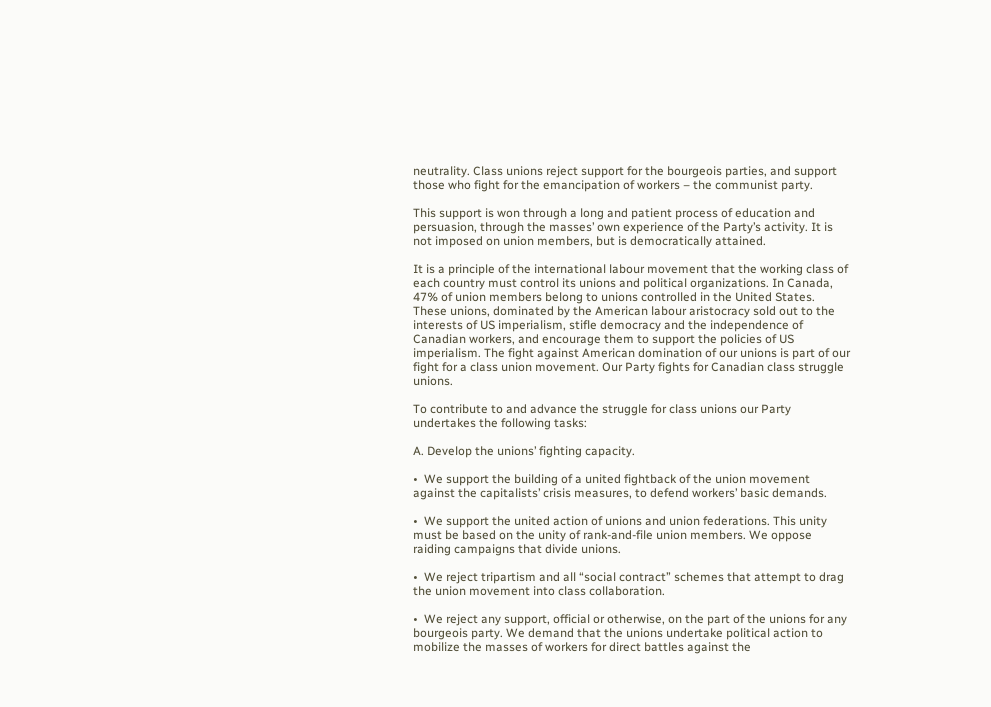neutrality. Class unions reject support for the bourgeois parties, and support those who fight for the emancipation of workers – the communist party.

This support is won through a long and patient process of education and persuasion, through the masses’ own experience of the Party’s activity. It is not imposed on union members, but is democratically attained.

It is a principle of the international labour movement that the working class of each country must control its unions and political organizations. In Canada, 47% of union members belong to unions controlled in the United States. These unions, dominated by the American labour aristocracy sold out to the interests of US imperialism, stifle democracy and the independence of Canadian workers, and encourage them to support the policies of US imperialism. The fight against American domination of our unions is part of our fight for a class union movement. Our Party fights for Canadian class struggle unions.

To contribute to and advance the struggle for class unions our Party undertakes the following tasks:

A. Develop the unions’ fighting capacity.

•  We support the building of a united fightback of the union movement against the capitalists’ crisis measures, to defend workers’ basic demands.

•  We support the united action of unions and union federations. This unity must be based on the unity of rank-and-file union members. We oppose raiding campaigns that divide unions.

•  We reject tripartism and all “social contract” schemes that attempt to drag the union movement into class collaboration.

•  We reject any support, official or otherwise, on the part of the unions for any bourgeois party. We demand that the unions undertake political action to mobilize the masses of workers for direct battles against the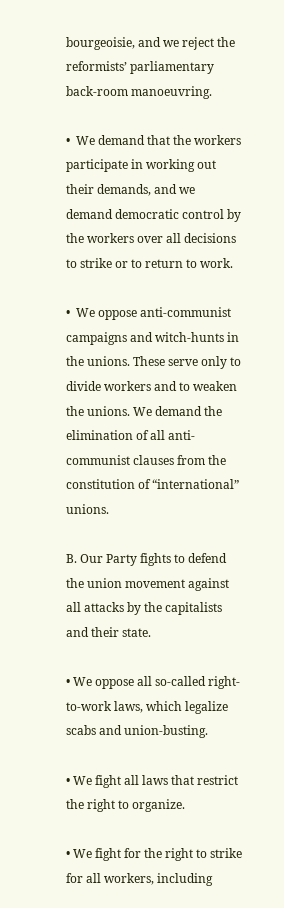bourgeoisie, and we reject the reformists’ parliamentary back-room manoeuvring.

•  We demand that the workers participate in working out their demands, and we demand democratic control by the workers over all decisions to strike or to return to work.

•  We oppose anti-communist campaigns and witch-hunts in the unions. These serve only to divide workers and to weaken the unions. We demand the elimination of all anti-communist clauses from the constitution of “international” unions.

B. Our Party fights to defend the union movement against all attacks by the capitalists and their state.

• We oppose all so-called right-to-work laws, which legalize scabs and union-busting.

• We fight all laws that restrict the right to organize.

• We fight for the right to strike for all workers, including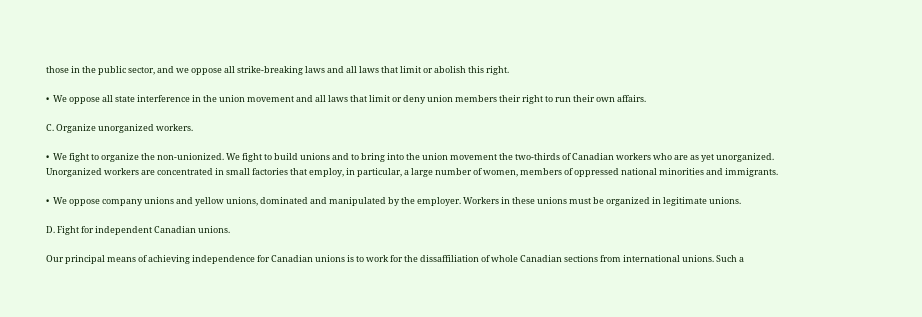those in the public sector, and we oppose all strike-breaking laws and all laws that limit or abolish this right.

•  We oppose all state interference in the union movement and all laws that limit or deny union members their right to run their own affairs.

C. Organize unorganized workers.

•  We fight to organize the non-unionized. We fight to build unions and to bring into the union movement the two-thirds of Canadian workers who are as yet unorganized. Unorganized workers are concentrated in small factories that employ, in particular, a large number of women, members of oppressed national minorities and immigrants.

•  We oppose company unions and yellow unions, dominated and manipulated by the employer. Workers in these unions must be organized in legitimate unions.

D. Fight for independent Canadian unions.

Our principal means of achieving independence for Canadian unions is to work for the dissaffiliation of whole Canadian sections from international unions. Such a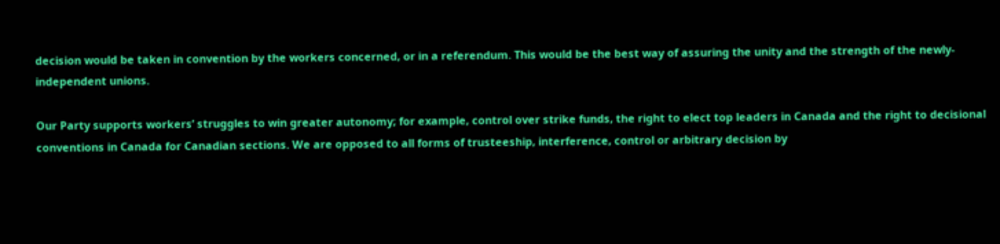decision would be taken in convention by the workers concerned, or in a referendum. This would be the best way of assuring the unity and the strength of the newly-independent unions.

Our Party supports workers’ struggles to win greater autonomy; for example, control over strike funds, the right to elect top leaders in Canada and the right to decisional conventions in Canada for Canadian sections. We are opposed to all forms of trusteeship, interference, control or arbitrary decision by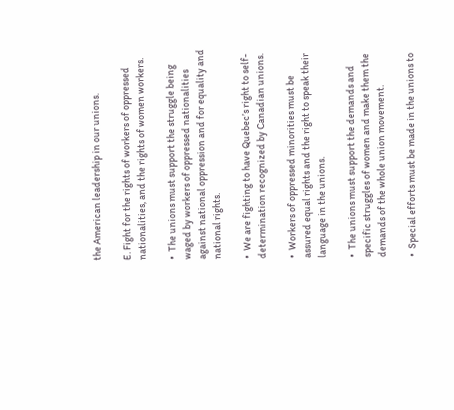the American leadership in our unions.

E. Fight for the rights of workers of oppressed nationalities, and the rights of women workers.

•  The unions must support the struggle being waged by workers of oppressed nationalities against national oppression and for equality and national rights.

•  We are fighting to have Quebec’s right to self-determination recognized by Canadian unions.

•  Workers of oppressed minorities must be assured equal rights and the right to speak their language in the unions.

•  The unions must support the demands and specific struggles of women and make them the demands of the whole union movement.

•  Special efforts must be made in the unions to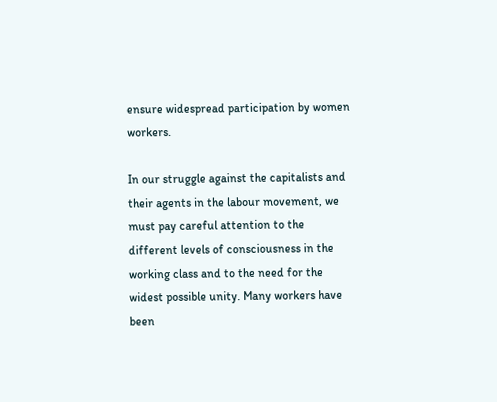ensure widespread participation by women workers.

In our struggle against the capitalists and their agents in the labour movement, we must pay careful attention to the different levels of consciousness in the working class and to the need for the widest possible unity. Many workers have been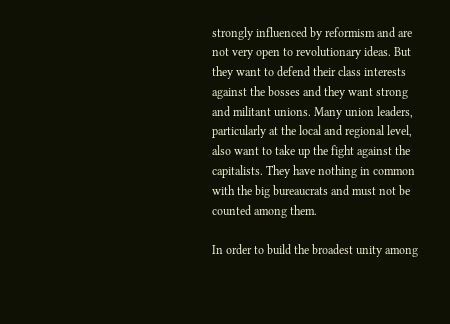strongly influenced by reformism and are not very open to revolutionary ideas. But they want to defend their class interests against the bosses and they want strong and militant unions. Many union leaders, particularly at the local and regional level, also want to take up the fight against the capitalists. They have nothing in common with the big bureaucrats and must not be counted among them.

In order to build the broadest unity among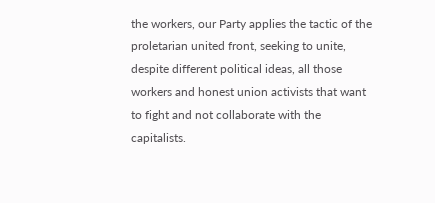the workers, our Party applies the tactic of the proletarian united front, seeking to unite, despite different political ideas, all those workers and honest union activists that want to fight and not collaborate with the capitalists.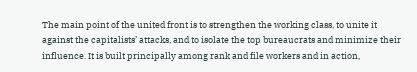The main point of the united front is to strengthen the working class, to unite it against the capitalists’ attacks, and to isolate the top bureaucrats and minimize their influence. It is built principally among rank and file workers and in action,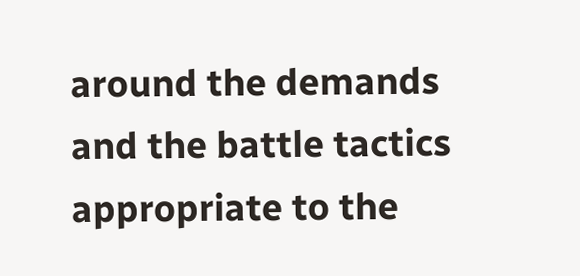around the demands and the battle tactics appropriate to the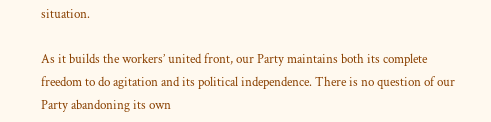situation.

As it builds the workers’ united front, our Party maintains both its complete freedom to do agitation and its political independence. There is no question of our Party abandoning its own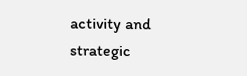activity and strategic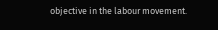objective in the labour movement.